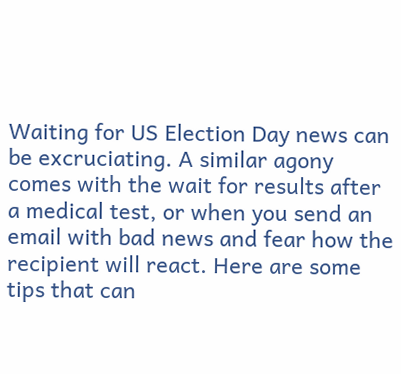Waiting for US Election Day news can be excruciating. A similar agony comes with the wait for results after a medical test, or when you send an email with bad news and fear how the recipient will react. Here are some tips that can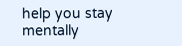help you stay mentally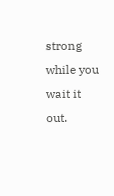strong while you wait it out.